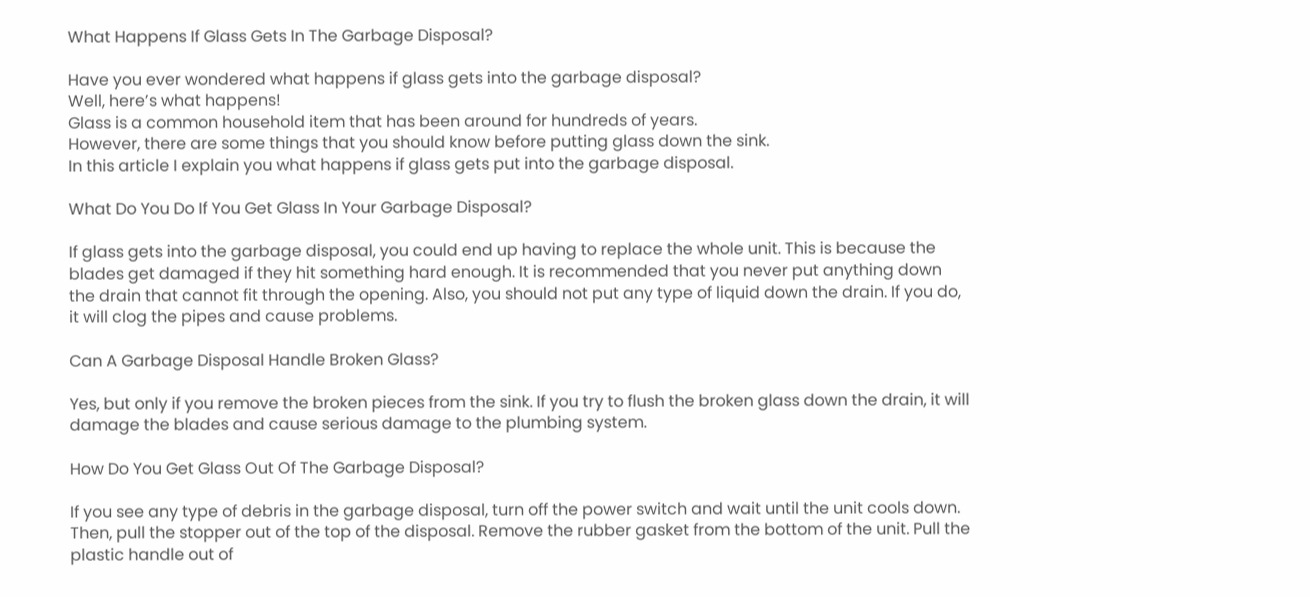What Happens If Glass Gets In The Garbage Disposal?

Have you ever wondered what happens if glass gets into the garbage disposal?
Well, here’s what happens!
Glass is a common household item that has been around for hundreds of years.
However, there are some things that you should know before putting glass down the sink.
In this article I explain you what happens if glass gets put into the garbage disposal.

What Do You Do If You Get Glass In Your Garbage Disposal?

If glass gets into the garbage disposal, you could end up having to replace the whole unit. This is because the blades get damaged if they hit something hard enough. It is recommended that you never put anything down the drain that cannot fit through the opening. Also, you should not put any type of liquid down the drain. If you do, it will clog the pipes and cause problems.

Can A Garbage Disposal Handle Broken Glass?

Yes, but only if you remove the broken pieces from the sink. If you try to flush the broken glass down the drain, it will damage the blades and cause serious damage to the plumbing system.

How Do You Get Glass Out Of The Garbage Disposal?

If you see any type of debris in the garbage disposal, turn off the power switch and wait until the unit cools down. Then, pull the stopper out of the top of the disposal. Remove the rubber gasket from the bottom of the unit. Pull the plastic handle out of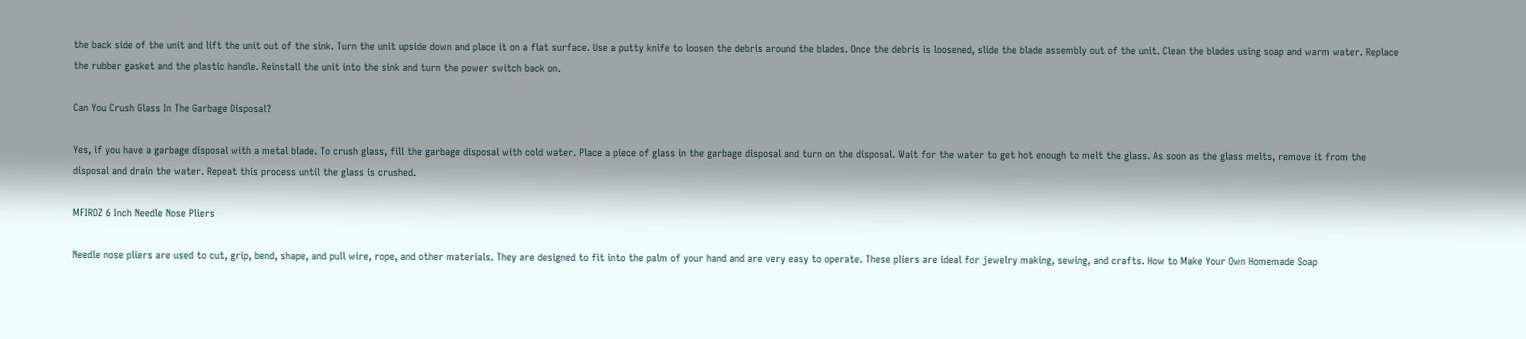the back side of the unit and lift the unit out of the sink. Turn the unit upside down and place it on a flat surface. Use a putty knife to loosen the debris around the blades. Once the debris is loosened, slide the blade assembly out of the unit. Clean the blades using soap and warm water. Replace the rubber gasket and the plastic handle. Reinstall the unit into the sink and turn the power switch back on.

Can You Crush Glass In The Garbage Disposal?

Yes, if you have a garbage disposal with a metal blade. To crush glass, fill the garbage disposal with cold water. Place a piece of glass in the garbage disposal and turn on the disposal. Wait for the water to get hot enough to melt the glass. As soon as the glass melts, remove it from the disposal and drain the water. Repeat this process until the glass is crushed.

MFIROZ 6 Inch Needle Nose Pliers

Needle nose pliers are used to cut, grip, bend, shape, and pull wire, rope, and other materials. They are designed to fit into the palm of your hand and are very easy to operate. These pliers are ideal for jewelry making, sewing, and crafts. How to Make Your Own Homemade Soap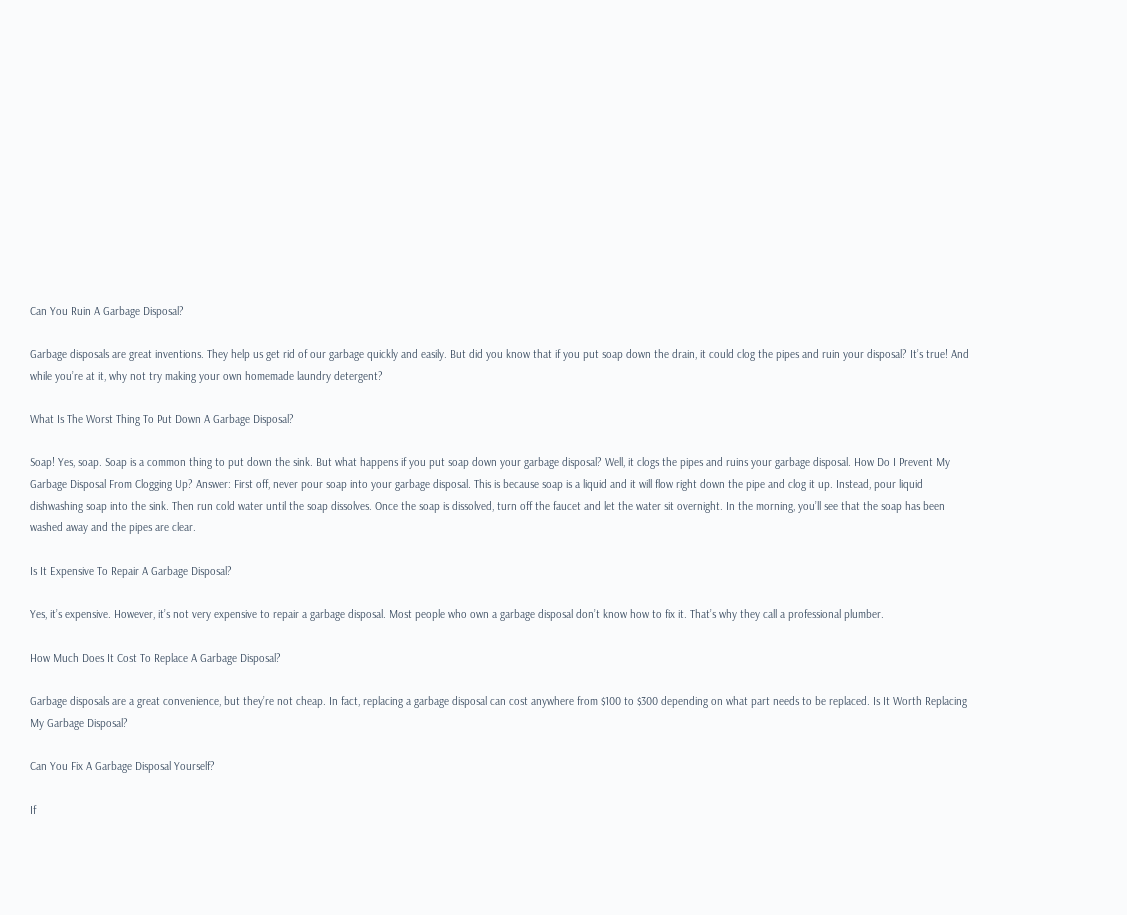Can You Ruin A Garbage Disposal?

Garbage disposals are great inventions. They help us get rid of our garbage quickly and easily. But did you know that if you put soap down the drain, it could clog the pipes and ruin your disposal? It’s true! And while you’re at it, why not try making your own homemade laundry detergent?

What Is The Worst Thing To Put Down A Garbage Disposal?

Soap! Yes, soap. Soap is a common thing to put down the sink. But what happens if you put soap down your garbage disposal? Well, it clogs the pipes and ruins your garbage disposal. How Do I Prevent My Garbage Disposal From Clogging Up? Answer: First off, never pour soap into your garbage disposal. This is because soap is a liquid and it will flow right down the pipe and clog it up. Instead, pour liquid dishwashing soap into the sink. Then run cold water until the soap dissolves. Once the soap is dissolved, turn off the faucet and let the water sit overnight. In the morning, you’ll see that the soap has been washed away and the pipes are clear.

Is It Expensive To Repair A Garbage Disposal?

Yes, it’s expensive. However, it’s not very expensive to repair a garbage disposal. Most people who own a garbage disposal don’t know how to fix it. That’s why they call a professional plumber.

How Much Does It Cost To Replace A Garbage Disposal?

Garbage disposals are a great convenience, but they’re not cheap. In fact, replacing a garbage disposal can cost anywhere from $100 to $300 depending on what part needs to be replaced. Is It Worth Replacing My Garbage Disposal?

Can You Fix A Garbage Disposal Yourself?

If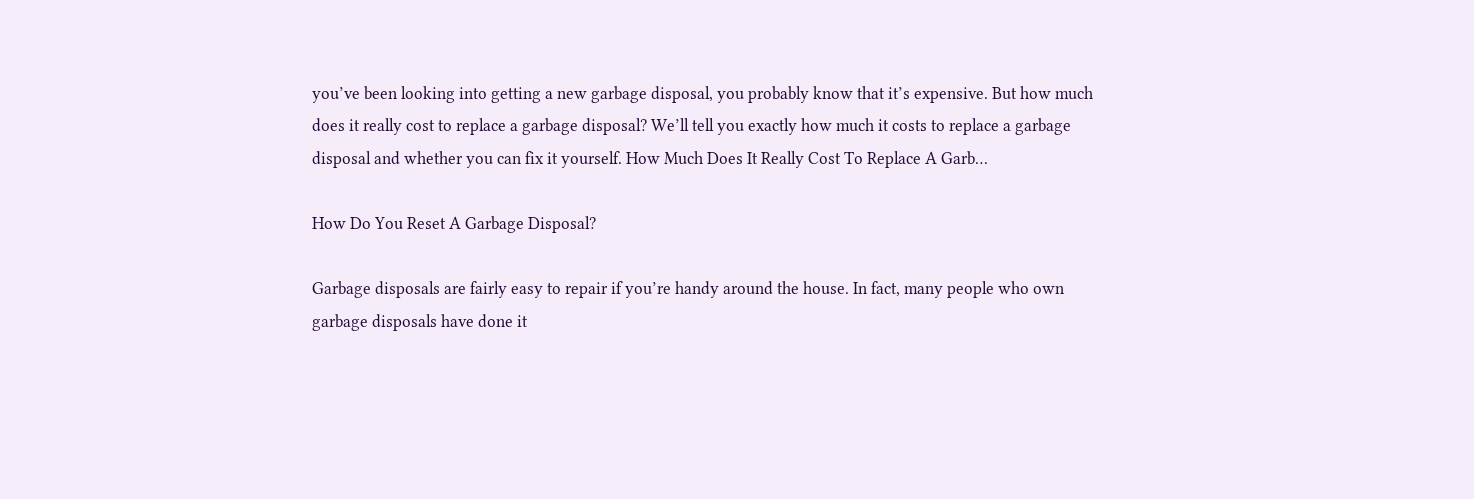you’ve been looking into getting a new garbage disposal, you probably know that it’s expensive. But how much does it really cost to replace a garbage disposal? We’ll tell you exactly how much it costs to replace a garbage disposal and whether you can fix it yourself. How Much Does It Really Cost To Replace A Garb…

How Do You Reset A Garbage Disposal?

Garbage disposals are fairly easy to repair if you’re handy around the house. In fact, many people who own garbage disposals have done it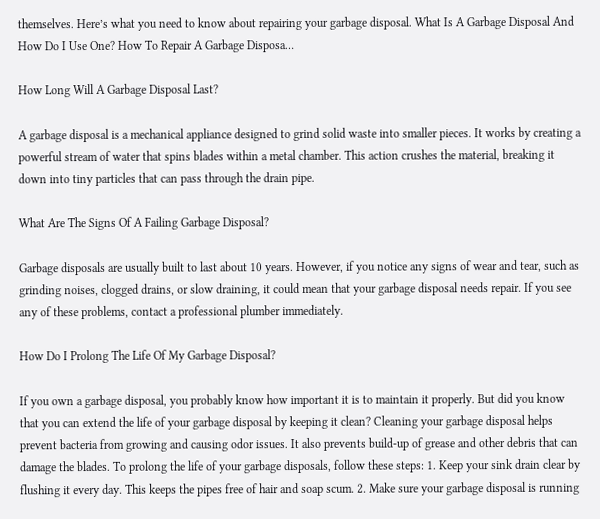themselves. Here’s what you need to know about repairing your garbage disposal. What Is A Garbage Disposal And How Do I Use One? How To Repair A Garbage Disposa…

How Long Will A Garbage Disposal Last?

A garbage disposal is a mechanical appliance designed to grind solid waste into smaller pieces. It works by creating a powerful stream of water that spins blades within a metal chamber. This action crushes the material, breaking it down into tiny particles that can pass through the drain pipe.

What Are The Signs Of A Failing Garbage Disposal?

Garbage disposals are usually built to last about 10 years. However, if you notice any signs of wear and tear, such as grinding noises, clogged drains, or slow draining, it could mean that your garbage disposal needs repair. If you see any of these problems, contact a professional plumber immediately.

How Do I Prolong The Life Of My Garbage Disposal?

If you own a garbage disposal, you probably know how important it is to maintain it properly. But did you know that you can extend the life of your garbage disposal by keeping it clean? Cleaning your garbage disposal helps prevent bacteria from growing and causing odor issues. It also prevents build-up of grease and other debris that can damage the blades. To prolong the life of your garbage disposals, follow these steps: 1. Keep your sink drain clear by flushing it every day. This keeps the pipes free of hair and soap scum. 2. Make sure your garbage disposal is running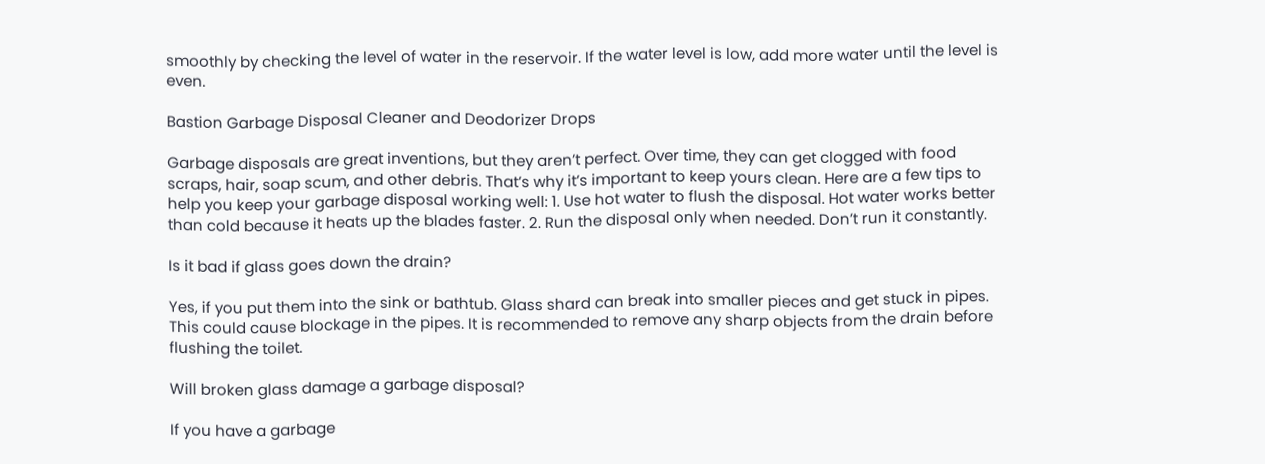smoothly by checking the level of water in the reservoir. If the water level is low, add more water until the level is even.

Bastion Garbage Disposal Cleaner and Deodorizer Drops

Garbage disposals are great inventions, but they aren’t perfect. Over time, they can get clogged with food scraps, hair, soap scum, and other debris. That’s why it’s important to keep yours clean. Here are a few tips to help you keep your garbage disposal working well: 1. Use hot water to flush the disposal. Hot water works better than cold because it heats up the blades faster. 2. Run the disposal only when needed. Don’t run it constantly.

Is it bad if glass goes down the drain?

Yes, if you put them into the sink or bathtub. Glass shard can break into smaller pieces and get stuck in pipes. This could cause blockage in the pipes. It is recommended to remove any sharp objects from the drain before flushing the toilet.

Will broken glass damage a garbage disposal?

If you have a garbage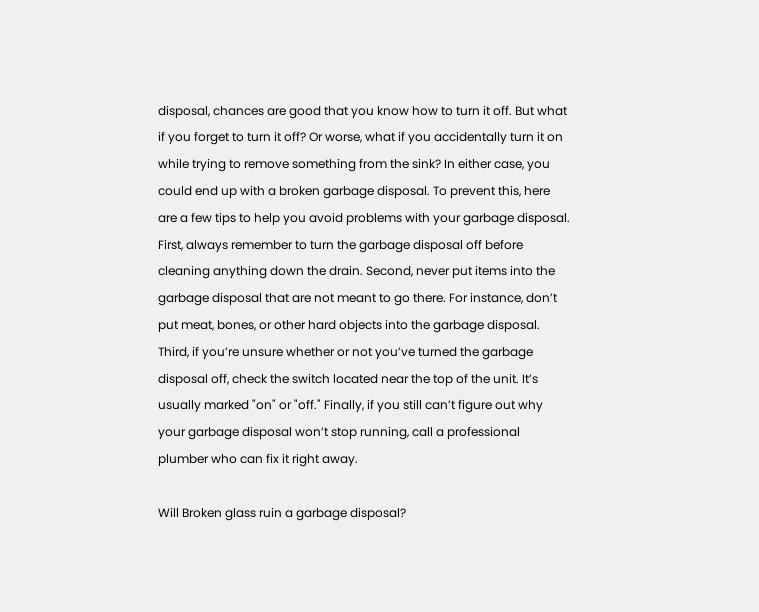disposal, chances are good that you know how to turn it off. But what if you forget to turn it off? Or worse, what if you accidentally turn it on while trying to remove something from the sink? In either case, you could end up with a broken garbage disposal. To prevent this, here are a few tips to help you avoid problems with your garbage disposal. First, always remember to turn the garbage disposal off before cleaning anything down the drain. Second, never put items into the garbage disposal that are not meant to go there. For instance, don’t put meat, bones, or other hard objects into the garbage disposal. Third, if you’re unsure whether or not you’ve turned the garbage disposal off, check the switch located near the top of the unit. It’s usually marked "on" or "off." Finally, if you still can’t figure out why your garbage disposal won’t stop running, call a professional plumber who can fix it right away.

Will Broken glass ruin a garbage disposal?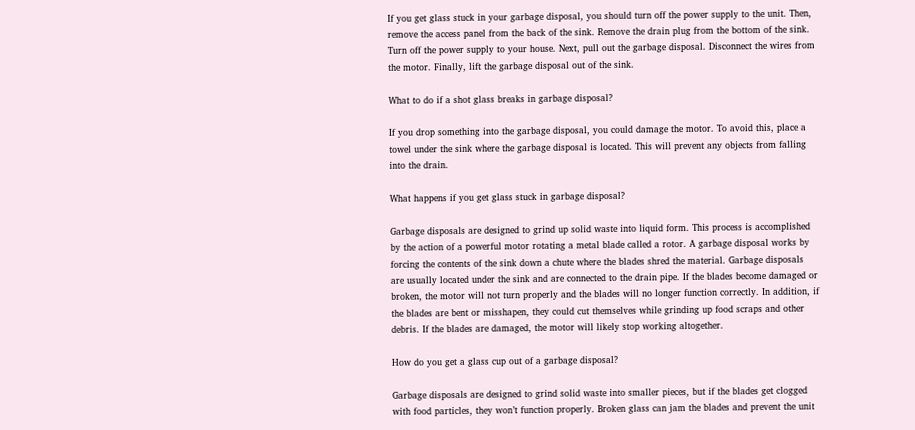If you get glass stuck in your garbage disposal, you should turn off the power supply to the unit. Then, remove the access panel from the back of the sink. Remove the drain plug from the bottom of the sink. Turn off the power supply to your house. Next, pull out the garbage disposal. Disconnect the wires from the motor. Finally, lift the garbage disposal out of the sink.

What to do if a shot glass breaks in garbage disposal?

If you drop something into the garbage disposal, you could damage the motor. To avoid this, place a towel under the sink where the garbage disposal is located. This will prevent any objects from falling into the drain.

What happens if you get glass stuck in garbage disposal?

Garbage disposals are designed to grind up solid waste into liquid form. This process is accomplished by the action of a powerful motor rotating a metal blade called a rotor. A garbage disposal works by forcing the contents of the sink down a chute where the blades shred the material. Garbage disposals are usually located under the sink and are connected to the drain pipe. If the blades become damaged or broken, the motor will not turn properly and the blades will no longer function correctly. In addition, if the blades are bent or misshapen, they could cut themselves while grinding up food scraps and other debris. If the blades are damaged, the motor will likely stop working altogether.

How do you get a glass cup out of a garbage disposal?

Garbage disposals are designed to grind solid waste into smaller pieces, but if the blades get clogged with food particles, they won’t function properly. Broken glass can jam the blades and prevent the unit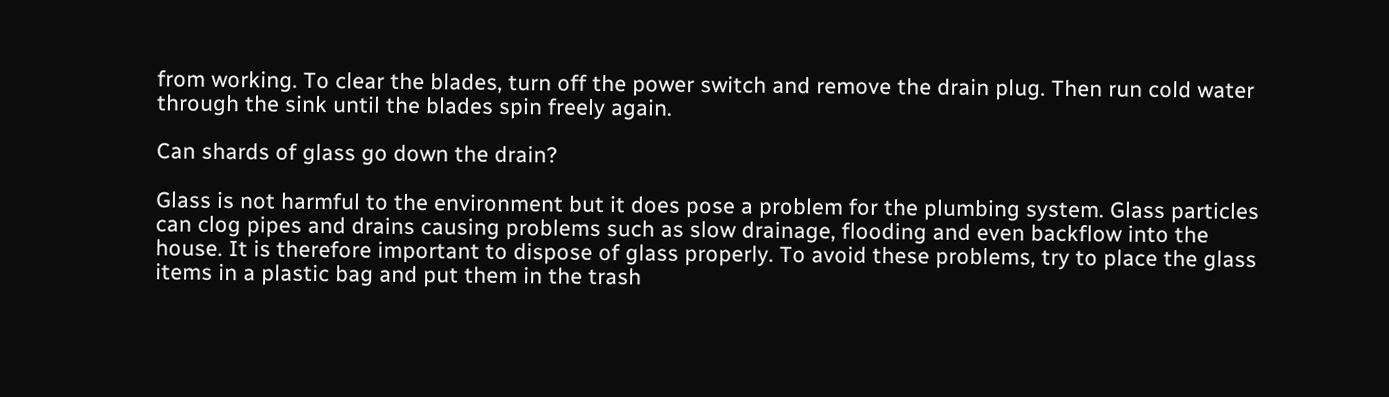from working. To clear the blades, turn off the power switch and remove the drain plug. Then run cold water through the sink until the blades spin freely again.

Can shards of glass go down the drain?

Glass is not harmful to the environment but it does pose a problem for the plumbing system. Glass particles can clog pipes and drains causing problems such as slow drainage, flooding and even backflow into the house. It is therefore important to dispose of glass properly. To avoid these problems, try to place the glass items in a plastic bag and put them in the trash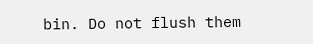bin. Do not flush them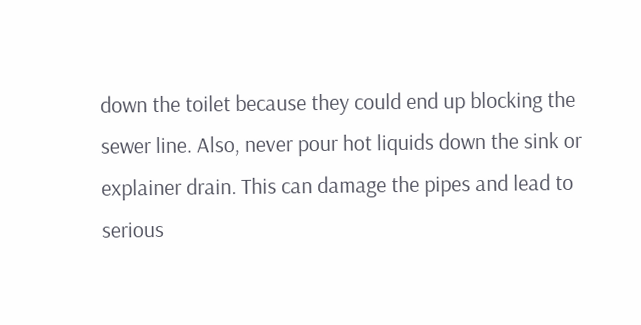down the toilet because they could end up blocking the sewer line. Also, never pour hot liquids down the sink or explainer drain. This can damage the pipes and lead to serious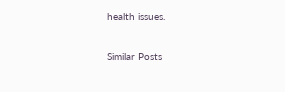health issues.

Similar Posts